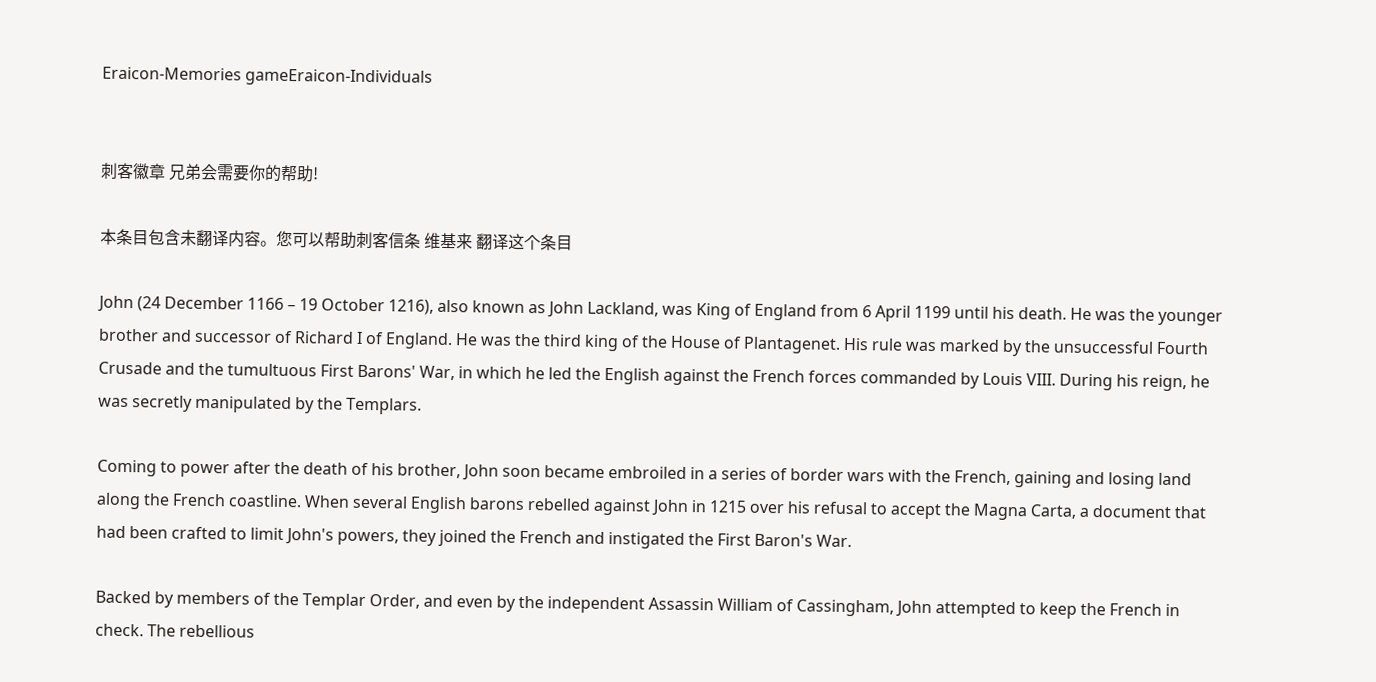Eraicon-Memories gameEraicon-Individuals


刺客徽章 兄弟会需要你的帮助!

本条目包含未翻译内容。您可以帮助刺客信条 维基来 翻译这个条目

John (24 December 1166 – 19 October 1216), also known as John Lackland, was King of England from 6 April 1199 until his death. He was the younger brother and successor of Richard I of England. He was the third king of the House of Plantagenet. His rule was marked by the unsuccessful Fourth Crusade and the tumultuous First Barons' War, in which he led the English against the French forces commanded by Louis VIII. During his reign, he was secretly manipulated by the Templars.

Coming to power after the death of his brother, John soon became embroiled in a series of border wars with the French, gaining and losing land along the French coastline. When several English barons rebelled against John in 1215 over his refusal to accept the Magna Carta, a document that had been crafted to limit John's powers, they joined the French and instigated the First Baron's War.

Backed by members of the Templar Order, and even by the independent Assassin William of Cassingham, John attempted to keep the French in check. The rebellious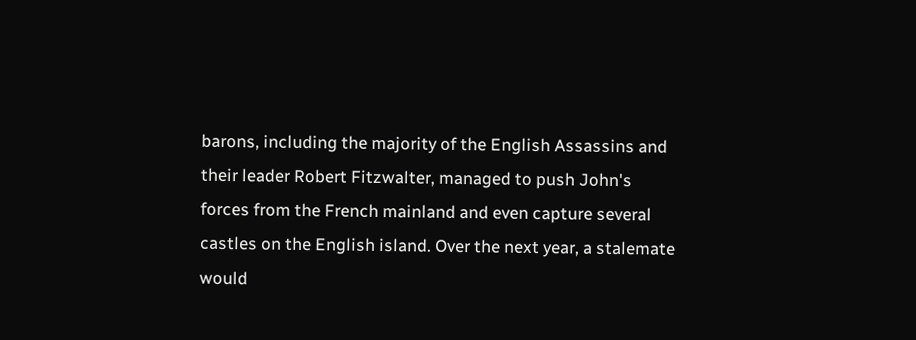barons, including the majority of the English Assassins and their leader Robert Fitzwalter, managed to push John's forces from the French mainland and even capture several castles on the English island. Over the next year, a stalemate would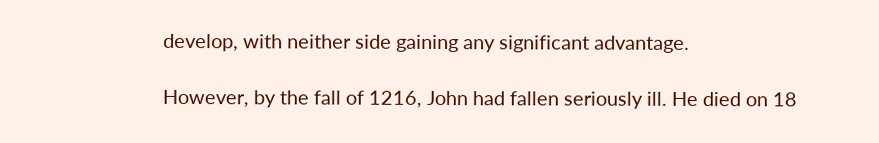develop, with neither side gaining any significant advantage.

However, by the fall of 1216, John had fallen seriously ill. He died on 18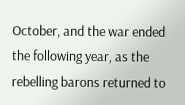October, and the war ended the following year, as the rebelling barons returned to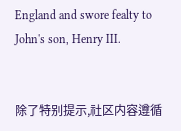England and swore fealty to John's son, Henry III.


除了特别提示,社区内容遵循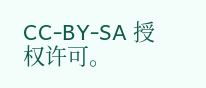CC-BY-SA 授权许可。